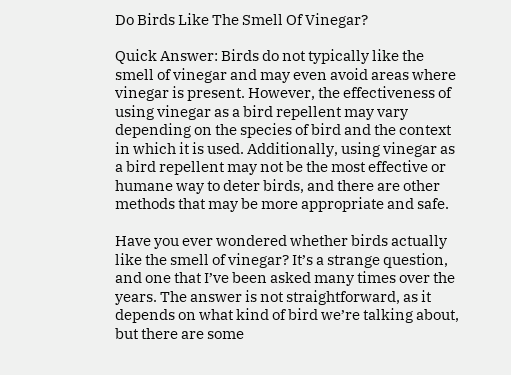Do Birds Like The Smell Of Vinegar?

Quick Answer: Birds do not typically like the smell of vinegar and may even avoid areas where vinegar is present. However, the effectiveness of using vinegar as a bird repellent may vary depending on the species of bird and the context in which it is used. Additionally, using vinegar as a bird repellent may not be the most effective or humane way to deter birds, and there are other methods that may be more appropriate and safe.

Have you ever wondered whether birds actually like the smell of vinegar? It’s a strange question, and one that I’ve been asked many times over the years. The answer is not straightforward, as it depends on what kind of bird we’re talking about, but there are some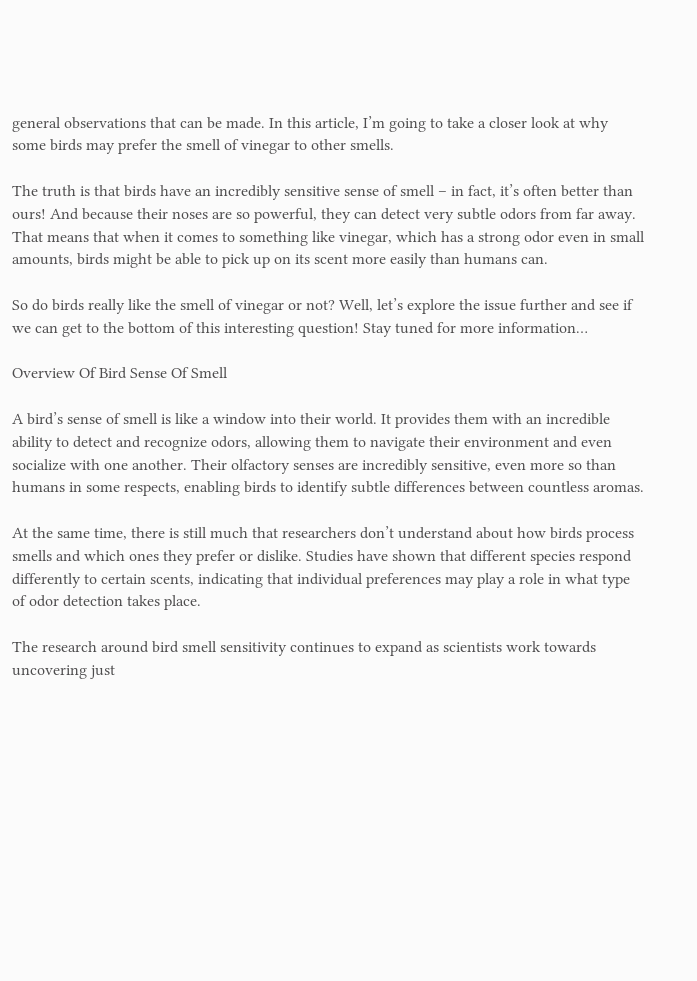general observations that can be made. In this article, I’m going to take a closer look at why some birds may prefer the smell of vinegar to other smells.

The truth is that birds have an incredibly sensitive sense of smell – in fact, it’s often better than ours! And because their noses are so powerful, they can detect very subtle odors from far away. That means that when it comes to something like vinegar, which has a strong odor even in small amounts, birds might be able to pick up on its scent more easily than humans can.

So do birds really like the smell of vinegar or not? Well, let’s explore the issue further and see if we can get to the bottom of this interesting question! Stay tuned for more information…

Overview Of Bird Sense Of Smell

A bird’s sense of smell is like a window into their world. It provides them with an incredible ability to detect and recognize odors, allowing them to navigate their environment and even socialize with one another. Their olfactory senses are incredibly sensitive, even more so than humans in some respects, enabling birds to identify subtle differences between countless aromas.

At the same time, there is still much that researchers don’t understand about how birds process smells and which ones they prefer or dislike. Studies have shown that different species respond differently to certain scents, indicating that individual preferences may play a role in what type of odor detection takes place.

The research around bird smell sensitivity continues to expand as scientists work towards uncovering just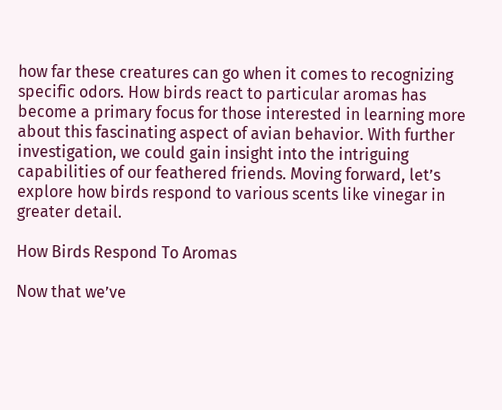how far these creatures can go when it comes to recognizing specific odors. How birds react to particular aromas has become a primary focus for those interested in learning more about this fascinating aspect of avian behavior. With further investigation, we could gain insight into the intriguing capabilities of our feathered friends. Moving forward, let’s explore how birds respond to various scents like vinegar in greater detail.

How Birds Respond To Aromas

Now that we’ve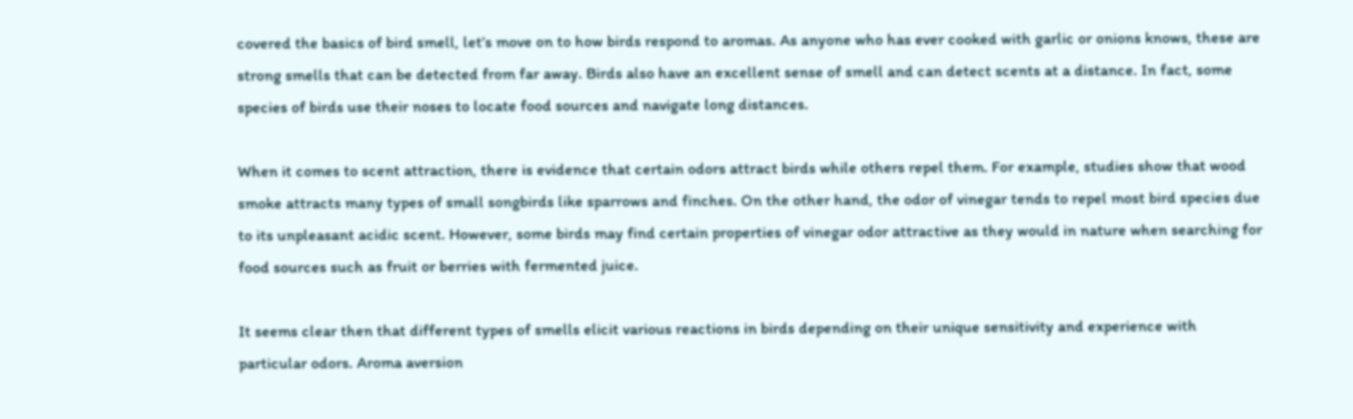covered the basics of bird smell, let’s move on to how birds respond to aromas. As anyone who has ever cooked with garlic or onions knows, these are strong smells that can be detected from far away. Birds also have an excellent sense of smell and can detect scents at a distance. In fact, some species of birds use their noses to locate food sources and navigate long distances.

When it comes to scent attraction, there is evidence that certain odors attract birds while others repel them. For example, studies show that wood smoke attracts many types of small songbirds like sparrows and finches. On the other hand, the odor of vinegar tends to repel most bird species due to its unpleasant acidic scent. However, some birds may find certain properties of vinegar odor attractive as they would in nature when searching for food sources such as fruit or berries with fermented juice.

It seems clear then that different types of smells elicit various reactions in birds depending on their unique sensitivity and experience with particular odors. Aroma aversion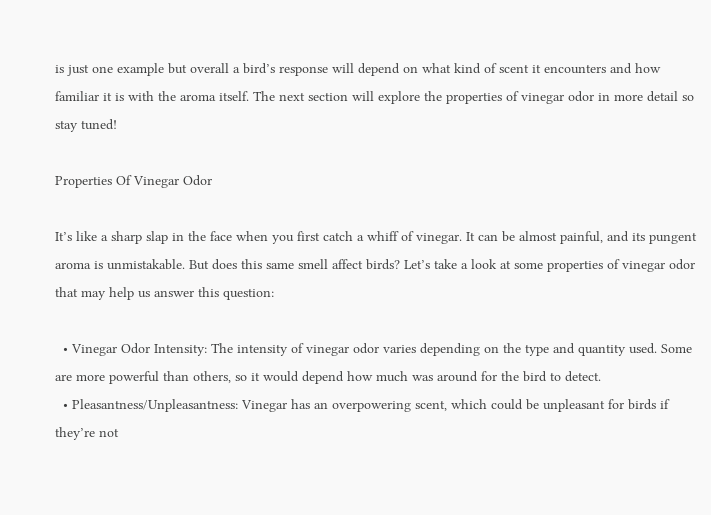is just one example but overall a bird’s response will depend on what kind of scent it encounters and how familiar it is with the aroma itself. The next section will explore the properties of vinegar odor in more detail so stay tuned!

Properties Of Vinegar Odor

It’s like a sharp slap in the face when you first catch a whiff of vinegar. It can be almost painful, and its pungent aroma is unmistakable. But does this same smell affect birds? Let’s take a look at some properties of vinegar odor that may help us answer this question:

  • Vinegar Odor Intensity: The intensity of vinegar odor varies depending on the type and quantity used. Some are more powerful than others, so it would depend how much was around for the bird to detect.
  • Pleasantness/Unpleasantness: Vinegar has an overpowering scent, which could be unpleasant for birds if they’re not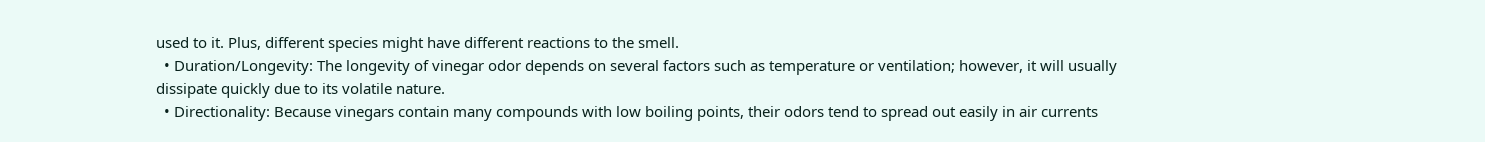used to it. Plus, different species might have different reactions to the smell.
  • Duration/Longevity: The longevity of vinegar odor depends on several factors such as temperature or ventilation; however, it will usually dissipate quickly due to its volatile nature.
  • Directionality: Because vinegars contain many compounds with low boiling points, their odors tend to spread out easily in air currents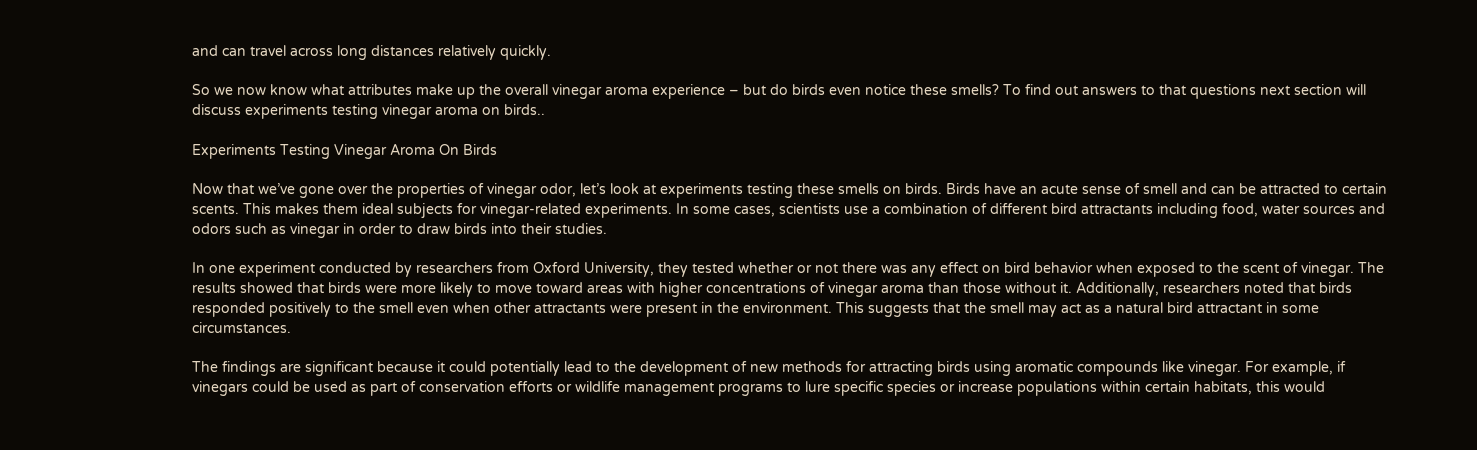and can travel across long distances relatively quickly.

So we now know what attributes make up the overall vinegar aroma experience – but do birds even notice these smells? To find out answers to that questions next section will discuss experiments testing vinegar aroma on birds..

Experiments Testing Vinegar Aroma On Birds

Now that we’ve gone over the properties of vinegar odor, let’s look at experiments testing these smells on birds. Birds have an acute sense of smell and can be attracted to certain scents. This makes them ideal subjects for vinegar-related experiments. In some cases, scientists use a combination of different bird attractants including food, water sources and odors such as vinegar in order to draw birds into their studies.

In one experiment conducted by researchers from Oxford University, they tested whether or not there was any effect on bird behavior when exposed to the scent of vinegar. The results showed that birds were more likely to move toward areas with higher concentrations of vinegar aroma than those without it. Additionally, researchers noted that birds responded positively to the smell even when other attractants were present in the environment. This suggests that the smell may act as a natural bird attractant in some circumstances.

The findings are significant because it could potentially lead to the development of new methods for attracting birds using aromatic compounds like vinegar. For example, if vinegars could be used as part of conservation efforts or wildlife management programs to lure specific species or increase populations within certain habitats, this would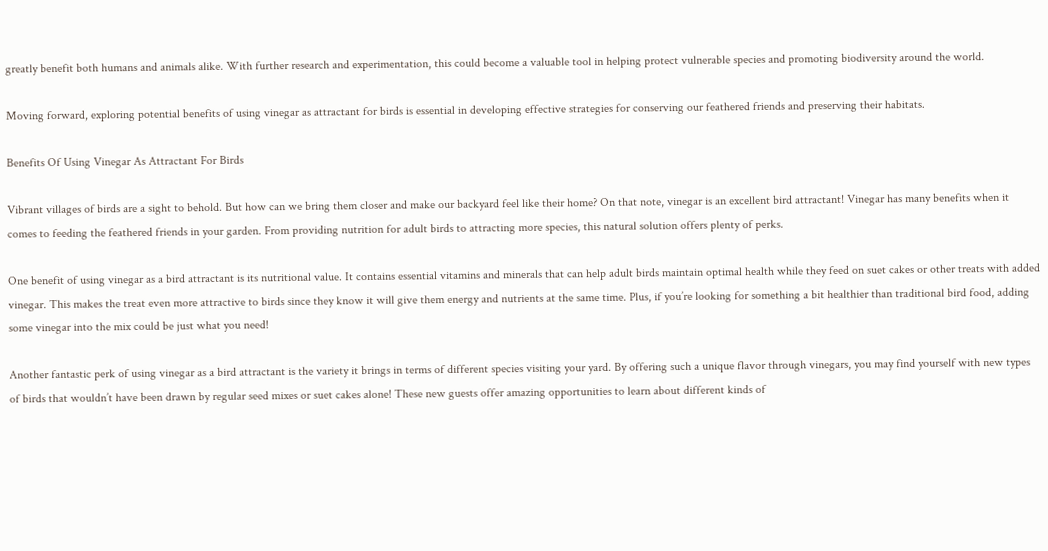greatly benefit both humans and animals alike. With further research and experimentation, this could become a valuable tool in helping protect vulnerable species and promoting biodiversity around the world.

Moving forward, exploring potential benefits of using vinegar as attractant for birds is essential in developing effective strategies for conserving our feathered friends and preserving their habitats.

Benefits Of Using Vinegar As Attractant For Birds

Vibrant villages of birds are a sight to behold. But how can we bring them closer and make our backyard feel like their home? On that note, vinegar is an excellent bird attractant! Vinegar has many benefits when it comes to feeding the feathered friends in your garden. From providing nutrition for adult birds to attracting more species, this natural solution offers plenty of perks.

One benefit of using vinegar as a bird attractant is its nutritional value. It contains essential vitamins and minerals that can help adult birds maintain optimal health while they feed on suet cakes or other treats with added vinegar. This makes the treat even more attractive to birds since they know it will give them energy and nutrients at the same time. Plus, if you’re looking for something a bit healthier than traditional bird food, adding some vinegar into the mix could be just what you need!

Another fantastic perk of using vinegar as a bird attractant is the variety it brings in terms of different species visiting your yard. By offering such a unique flavor through vinegars, you may find yourself with new types of birds that wouldn’t have been drawn by regular seed mixes or suet cakes alone! These new guests offer amazing opportunities to learn about different kinds of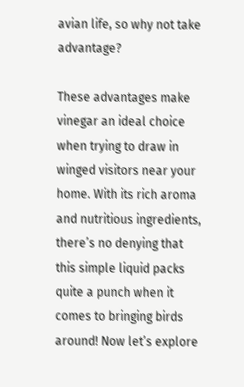avian life, so why not take advantage?

These advantages make vinegar an ideal choice when trying to draw in winged visitors near your home. With its rich aroma and nutritious ingredients, there’s no denying that this simple liquid packs quite a punch when it comes to bringing birds around! Now let’s explore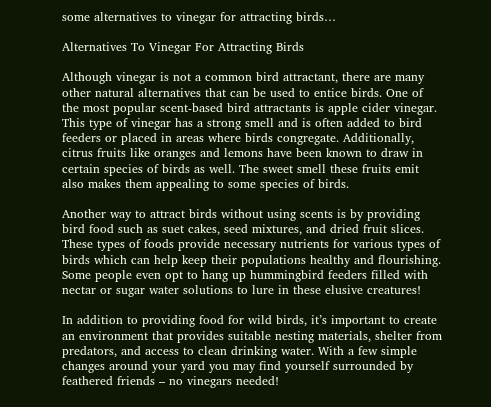some alternatives to vinegar for attracting birds…

Alternatives To Vinegar For Attracting Birds

Although vinegar is not a common bird attractant, there are many other natural alternatives that can be used to entice birds. One of the most popular scent-based bird attractants is apple cider vinegar. This type of vinegar has a strong smell and is often added to bird feeders or placed in areas where birds congregate. Additionally, citrus fruits like oranges and lemons have been known to draw in certain species of birds as well. The sweet smell these fruits emit also makes them appealing to some species of birds.

Another way to attract birds without using scents is by providing bird food such as suet cakes, seed mixtures, and dried fruit slices. These types of foods provide necessary nutrients for various types of birds which can help keep their populations healthy and flourishing. Some people even opt to hang up hummingbird feeders filled with nectar or sugar water solutions to lure in these elusive creatures!

In addition to providing food for wild birds, it’s important to create an environment that provides suitable nesting materials, shelter from predators, and access to clean drinking water. With a few simple changes around your yard you may find yourself surrounded by feathered friends – no vinegars needed!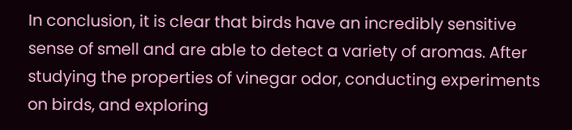In conclusion, it is clear that birds have an incredibly sensitive sense of smell and are able to detect a variety of aromas. After studying the properties of vinegar odor, conducting experiments on birds, and exploring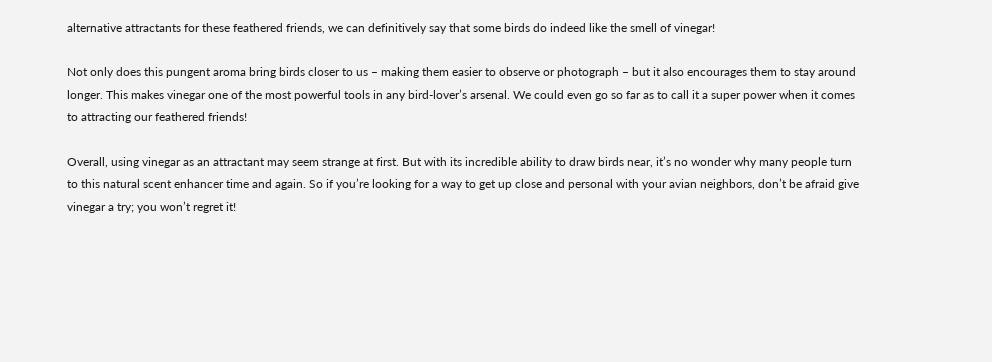alternative attractants for these feathered friends, we can definitively say that some birds do indeed like the smell of vinegar!

Not only does this pungent aroma bring birds closer to us – making them easier to observe or photograph – but it also encourages them to stay around longer. This makes vinegar one of the most powerful tools in any bird-lover’s arsenal. We could even go so far as to call it a super power when it comes to attracting our feathered friends!

Overall, using vinegar as an attractant may seem strange at first. But with its incredible ability to draw birds near, it’s no wonder why many people turn to this natural scent enhancer time and again. So if you’re looking for a way to get up close and personal with your avian neighbors, don’t be afraid give vinegar a try; you won’t regret it!